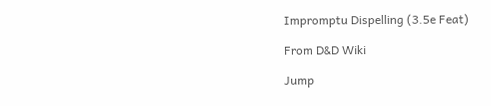Impromptu Dispelling (3.5e Feat)

From D&D Wiki

Jump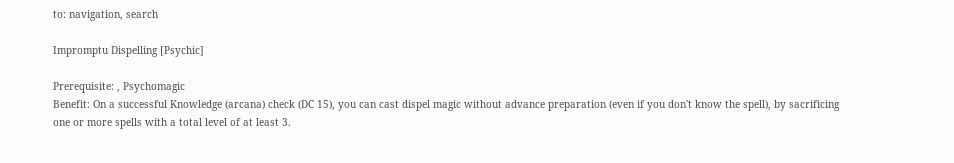to: navigation, search

Impromptu Dispelling [Psychic]

Prerequisite: , Psychomagic
Benefit: On a successful Knowledge (arcana) check (DC 15), you can cast dispel magic without advance preparation (even if you don't know the spell), by sacrificing one or more spells with a total level of at least 3.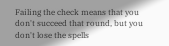Failing the check means that you don't succeed that round, but you don't lose the spells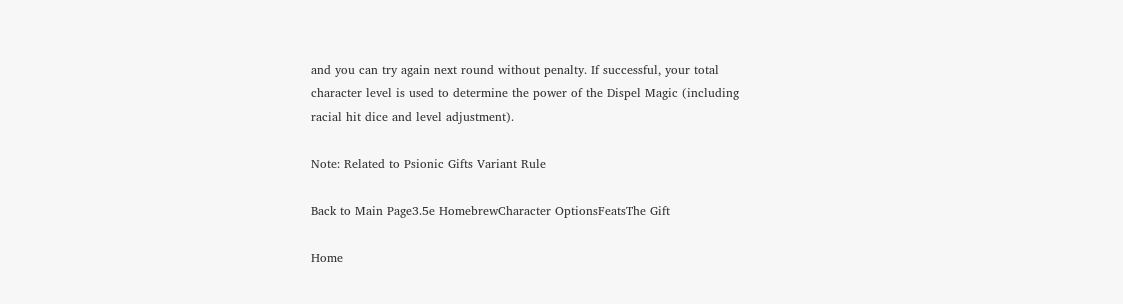and you can try again next round without penalty. If successful, your total character level is used to determine the power of the Dispel Magic (including racial hit dice and level adjustment).

Note: Related to Psionic Gifts Variant Rule

Back to Main Page3.5e HomebrewCharacter OptionsFeatsThe Gift

Home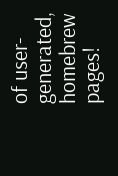of user-generated,
homebrew pages!